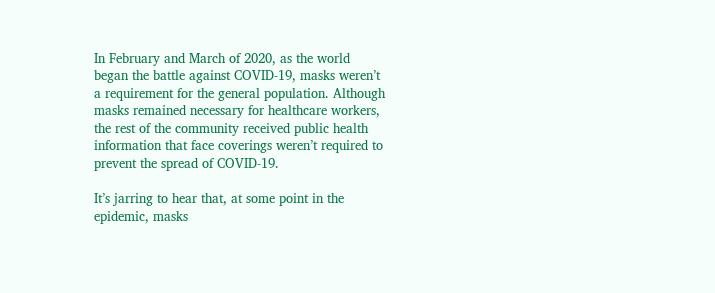In February and March of 2020, as the world began the battle against COVID-19, masks weren’t a requirement for the general population. Although masks remained necessary for healthcare workers, the rest of the community received public health information that face coverings weren’t required to prevent the spread of COVID-19.

It’s jarring to hear that, at some point in the epidemic, masks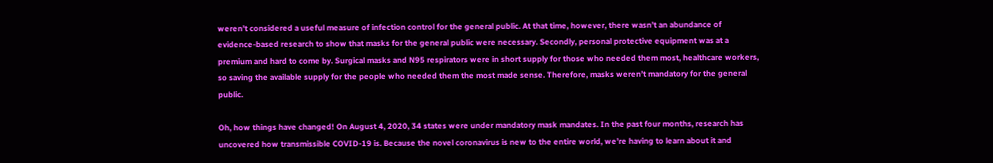weren’t considered a useful measure of infection control for the general public. At that time, however, there wasn’t an abundance of evidence-based research to show that masks for the general public were necessary. Secondly, personal protective equipment was at a premium and hard to come by. Surgical masks and N95 respirators were in short supply for those who needed them most, healthcare workers, so saving the available supply for the people who needed them the most made sense. Therefore, masks weren’t mandatory for the general public.

Oh, how things have changed! On August 4, 2020, 34 states were under mandatory mask mandates. In the past four months, research has uncovered how transmissible COVID-19 is. Because the novel coronavirus is new to the entire world, we’re having to learn about it and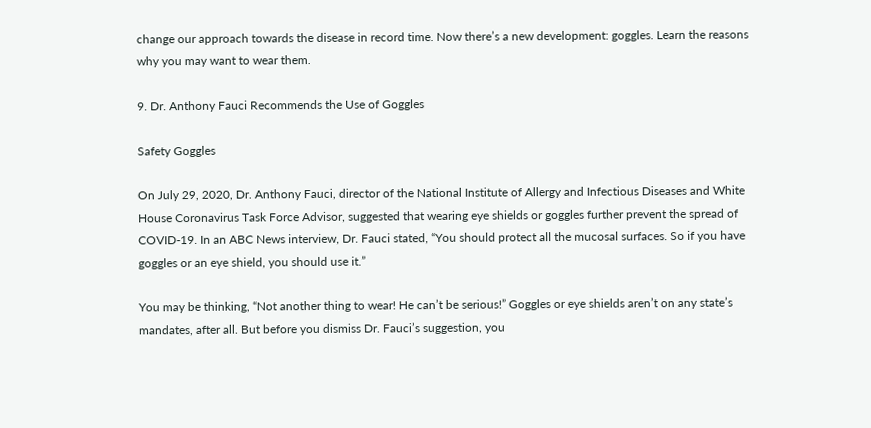change our approach towards the disease in record time. Now there’s a new development: goggles. Learn the reasons why you may want to wear them.

9. Dr. Anthony Fauci Recommends the Use of Goggles

Safety Goggles

On July 29, 2020, Dr. Anthony Fauci, director of the National Institute of Allergy and Infectious Diseases and White House Coronavirus Task Force Advisor, suggested that wearing eye shields or goggles further prevent the spread of COVID-19. In an ABC News interview, Dr. Fauci stated, “You should protect all the mucosal surfaces. So if you have goggles or an eye shield, you should use it.”

You may be thinking, “Not another thing to wear! He can’t be serious!” Goggles or eye shields aren’t on any state’s mandates, after all. But before you dismiss Dr. Fauci’s suggestion, you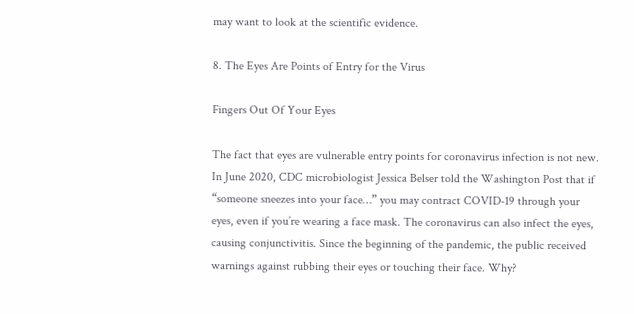may want to look at the scientific evidence.

8. The Eyes Are Points of Entry for the Virus

Fingers Out Of Your Eyes

The fact that eyes are vulnerable entry points for coronavirus infection is not new. In June 2020, CDC microbiologist Jessica Belser told the Washington Post that if “someone sneezes into your face…” you may contract COVID-19 through your eyes, even if you’re wearing a face mask. The coronavirus can also infect the eyes, causing conjunctivitis. Since the beginning of the pandemic, the public received warnings against rubbing their eyes or touching their face. Why?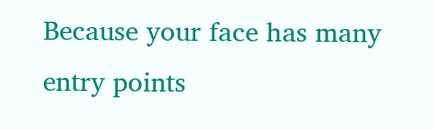Because your face has many entry points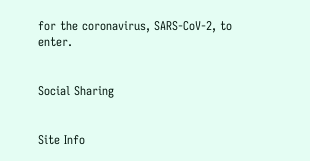for the coronavirus, SARS-CoV-2, to enter.


Social Sharing


Site Info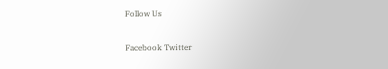Follow Us

Facebook Twitter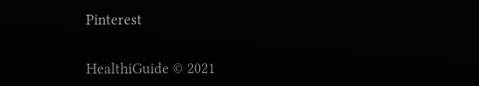Pinterest


HealthiGuide © 2021